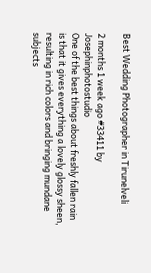Best Wedding Photographer in Tirunelveli

2 months 1 week ago #33411 by Josephinphotostudio
One of the best things about freshly fallen rain is that it gives everything a lovely glossy sheen, resulting in rich colors and bringing mundane subjects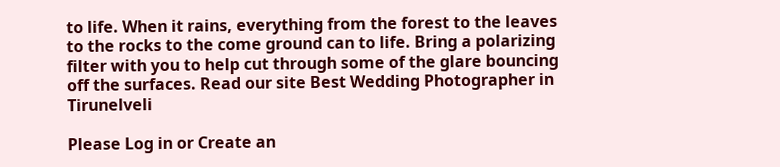to life. When it rains, everything from the forest to the leaves to the rocks to the come ground can to life. Bring a polarizing filter with you to help cut through some of the glare bouncing off the surfaces. Read our site Best Wedding Photographer in Tirunelveli

Please Log in or Create an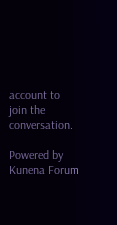account to join the conversation.

Powered by Kunena Forum